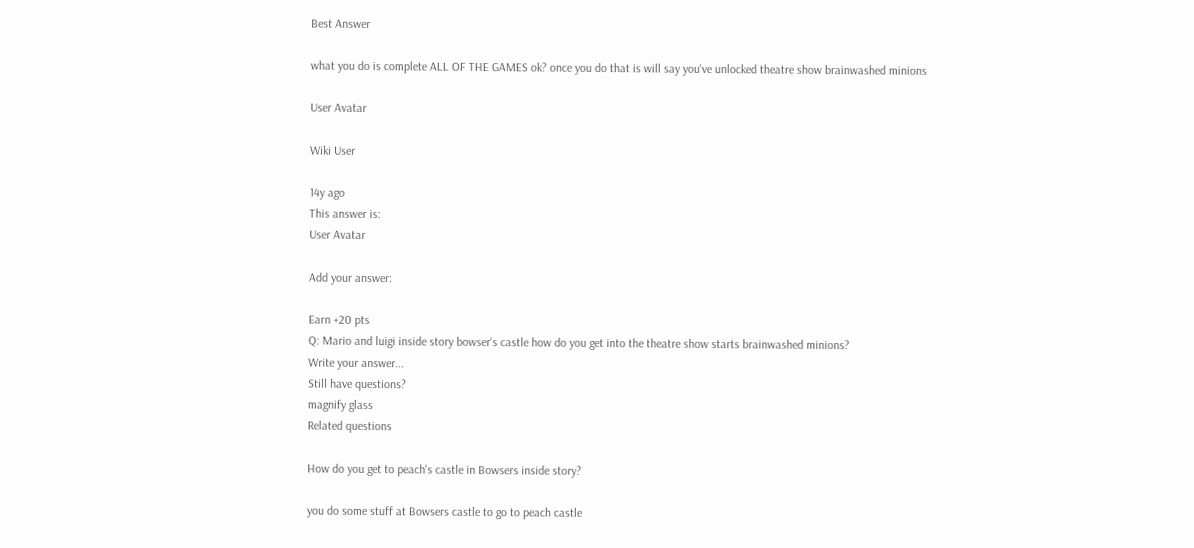Best Answer

what you do is complete ALL OF THE GAMES ok? once you do that is will say you've unlocked theatre show brainwashed minions

User Avatar

Wiki User

14y ago
This answer is:
User Avatar

Add your answer:

Earn +20 pts
Q: Mario and luigi inside story bowser's castle how do you get into the theatre show starts brainwashed minions?
Write your answer...
Still have questions?
magnify glass
Related questions

How do you get to peach's castle in Bowsers inside story?

you do some stuff at Bowsers castle to go to peach castle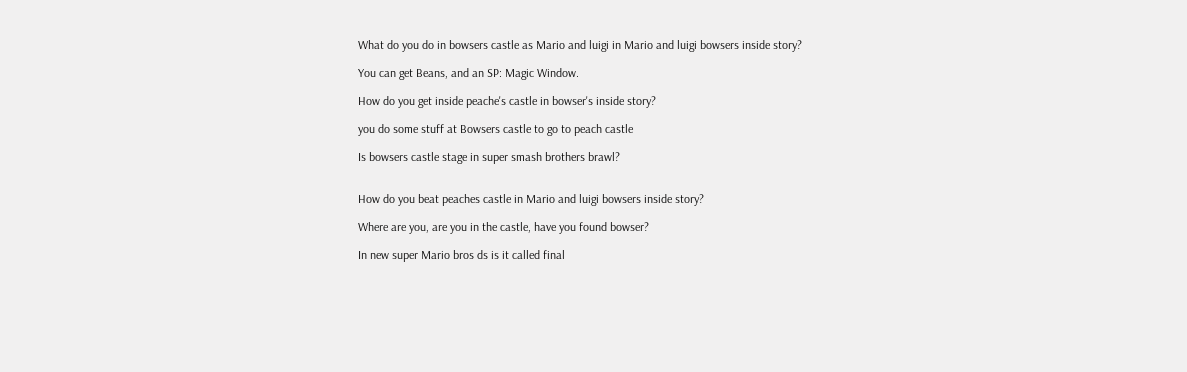What do you do in bowsers castle as Mario and luigi in Mario and luigi bowsers inside story?

You can get Beans, and an SP: Magic Window.

How do you get inside peache's castle in bowser's inside story?

you do some stuff at Bowsers castle to go to peach castle

Is bowsers castle stage in super smash brothers brawl?


How do you beat peaches castle in Mario and luigi bowsers inside story?

Where are you, are you in the castle, have you found bowser?

In new super Mario bros ds is it called final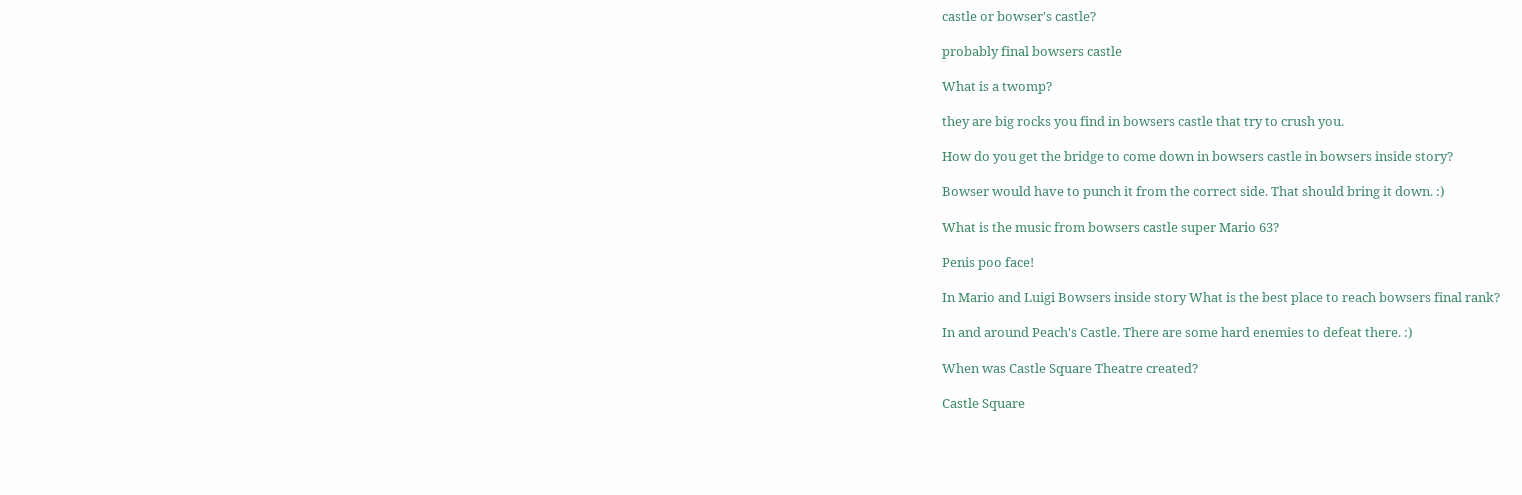castle or bowser's castle?

probably final bowsers castle

What is a twomp?

they are big rocks you find in bowsers castle that try to crush you.

How do you get the bridge to come down in bowsers castle in bowsers inside story?

Bowser would have to punch it from the correct side. That should bring it down. :)

What is the music from bowsers castle super Mario 63?

Penis poo face!

In Mario and Luigi Bowsers inside story What is the best place to reach bowsers final rank?

In and around Peach's Castle. There are some hard enemies to defeat there. :)

When was Castle Square Theatre created?

Castle Square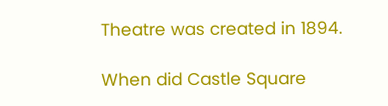Theatre was created in 1894.

When did Castle Square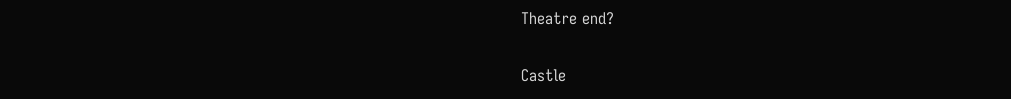Theatre end?

Castle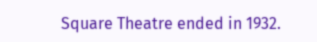Square Theatre ended in 1932.